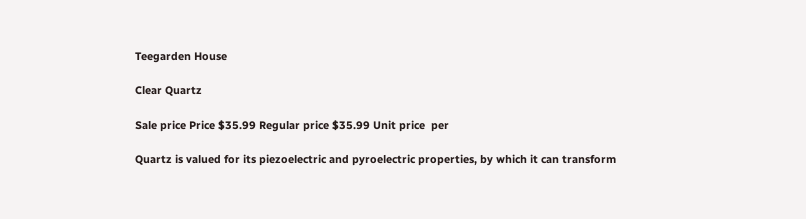Teegarden House

Clear Quartz

Sale price Price $35.99 Regular price $35.99 Unit price  per

Quartz is valued for its piezoelectric and pyroelectric properties, by which it can transform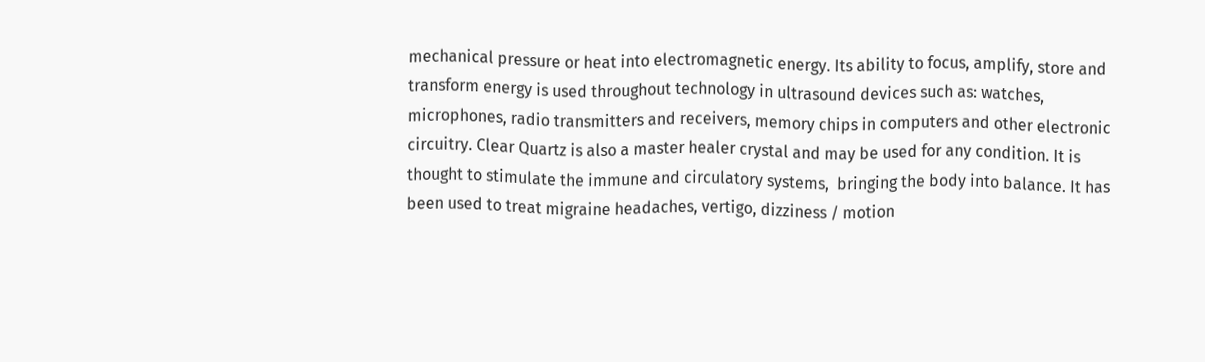mechanical pressure or heat into electromagnetic energy. Its ability to focus, amplify, store and transform energy is used throughout technology in ultrasound devices such as: watches, microphones, radio transmitters and receivers, memory chips in computers and other electronic circuitry. Clear Quartz is also a master healer crystal and may be used for any condition. It is thought to stimulate the immune and circulatory systems,  bringing the body into balance. It has been used to treat migraine headaches, vertigo, dizziness / motion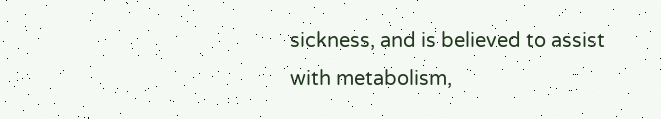sickness, and is believed to assist with metabolism,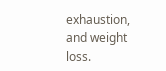exhaustion, and weight loss.